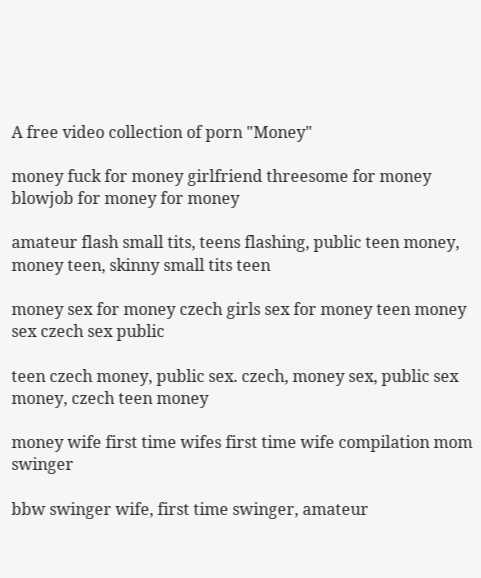A free video collection of porn "Money"

money fuck for money girlfriend threesome for money blowjob for money for money

amateur flash small tits, teens flashing, public teen money, money teen, skinny small tits teen

money sex for money czech girls sex for money teen money sex czech sex public

teen czech money, public sex. czech, money sex, public sex money, czech teen money

money wife first time wifes first time wife compilation mom swinger

bbw swinger wife, first time swinger, amateur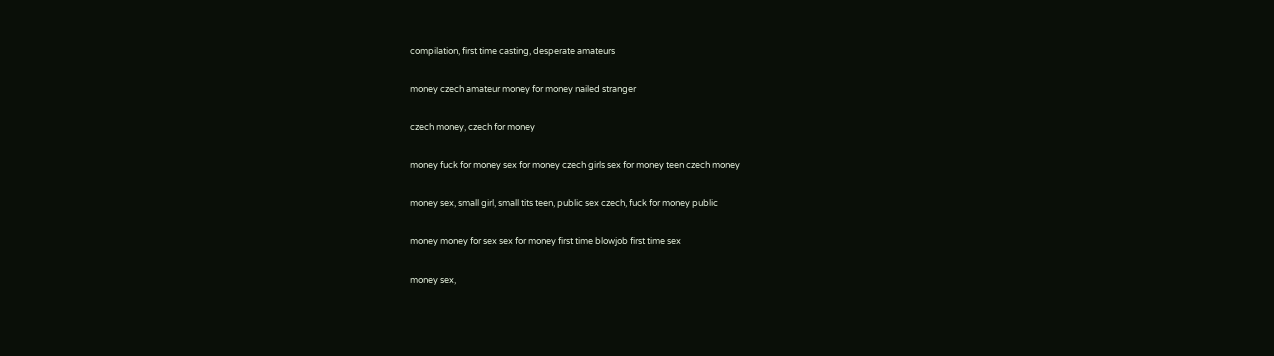compilation, first time casting, desperate amateurs

money czech amateur money for money nailed stranger

czech money, czech for money

money fuck for money sex for money czech girls sex for money teen czech money

money sex, small girl, small tits teen, public sex czech, fuck for money public

money money for sex sex for money first time blowjob first time sex

money sex,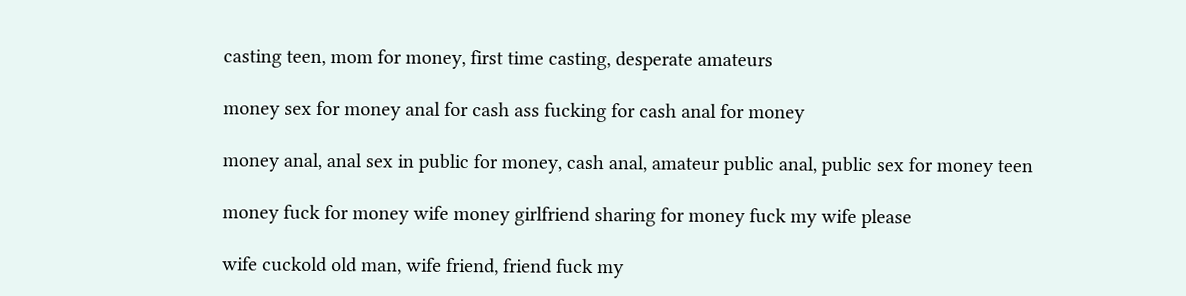casting teen, mom for money, first time casting, desperate amateurs

money sex for money anal for cash ass fucking for cash anal for money

money anal, anal sex in public for money, cash anal, amateur public anal, public sex for money teen

money fuck for money wife money girlfriend sharing for money fuck my wife please

wife cuckold old man, wife friend, friend fuck my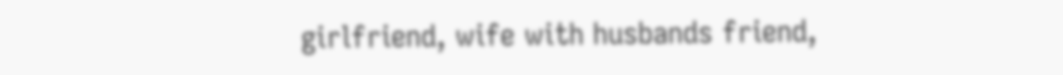girlfriend, wife with husbands friend,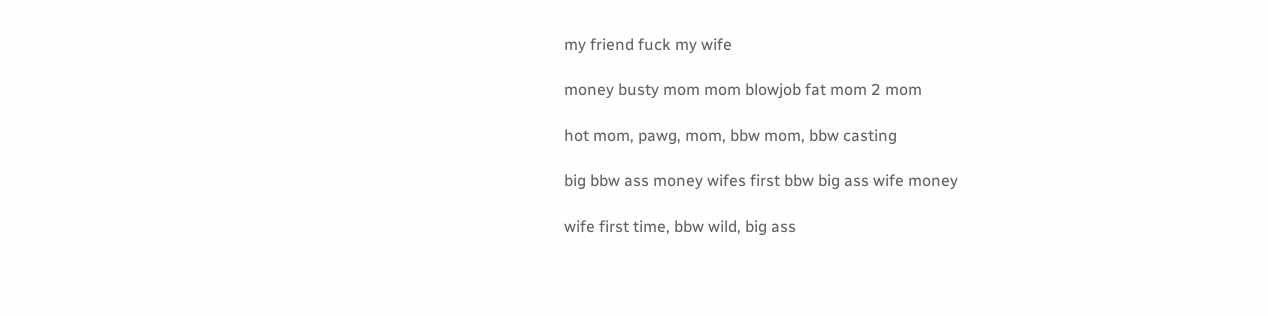my friend fuck my wife

money busty mom mom blowjob fat mom 2 mom

hot mom, pawg, mom, bbw mom, bbw casting

big bbw ass money wifes first bbw big ass wife money

wife first time, bbw wild, big ass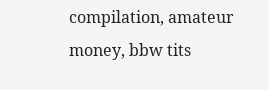compilation, amateur money, bbw tits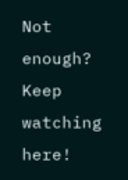Not enough? Keep watching here!